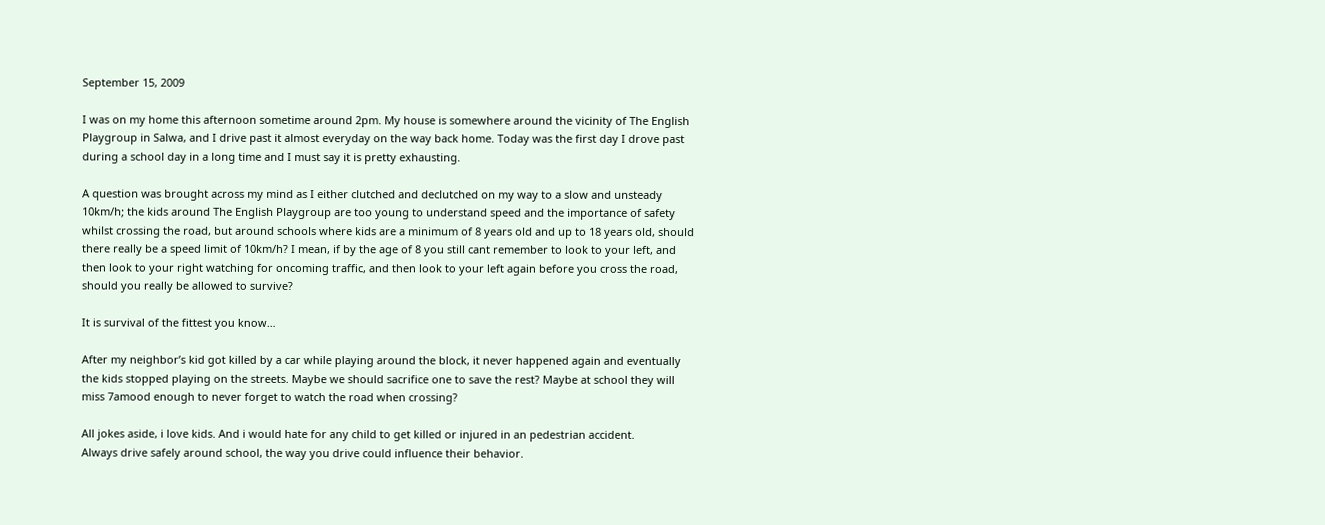September 15, 2009

I was on my home this afternoon sometime around 2pm. My house is somewhere around the vicinity of The English Playgroup in Salwa, and I drive past it almost everyday on the way back home. Today was the first day I drove past during a school day in a long time and I must say it is pretty exhausting.

A question was brought across my mind as I either clutched and declutched on my way to a slow and unsteady 10km/h; the kids around The English Playgroup are too young to understand speed and the importance of safety whilst crossing the road, but around schools where kids are a minimum of 8 years old and up to 18 years old, should there really be a speed limit of 10km/h? I mean, if by the age of 8 you still cant remember to look to your left, and then look to your right watching for oncoming traffic, and then look to your left again before you cross the road, should you really be allowed to survive?

It is survival of the fittest you know…

After my neighbor’s kid got killed by a car while playing around the block, it never happened again and eventually the kids stopped playing on the streets. Maybe we should sacrifice one to save the rest? Maybe at school they will miss 7amood enough to never forget to watch the road when crossing?

All jokes aside, i love kids. And i would hate for any child to get killed or injured in an pedestrian accident.
Always drive safely around school, the way you drive could influence their behavior.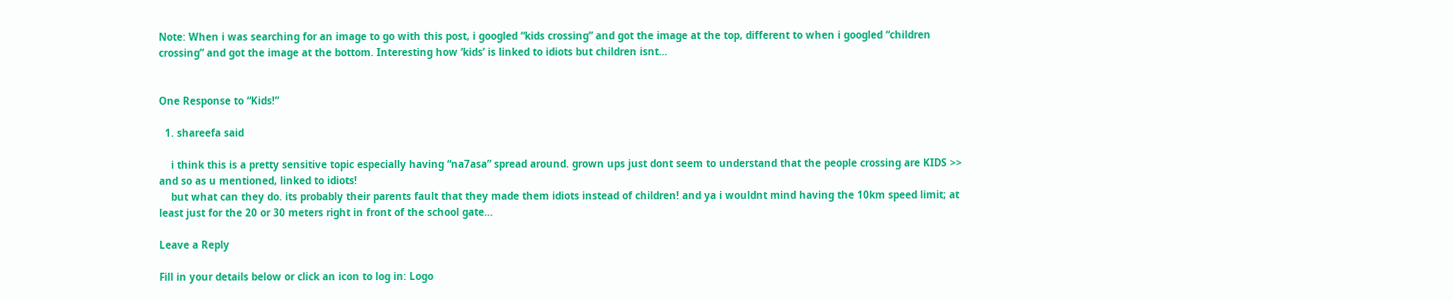Note: When i was searching for an image to go with this post, i googled “kids crossing” and got the image at the top, different to when i googled “children crossing” and got the image at the bottom. Interesting how ‘kids’ is linked to idiots but children isnt…


One Response to “Kids!”

  1. shareefa said

    i think this is a pretty sensitive topic especially having “na7asa” spread around. grown ups just dont seem to understand that the people crossing are KIDS >> and so as u mentioned, linked to idiots!
    but what can they do. its probably their parents fault that they made them idiots instead of children! and ya i wouldnt mind having the 10km speed limit; at least just for the 20 or 30 meters right in front of the school gate…

Leave a Reply

Fill in your details below or click an icon to log in: Logo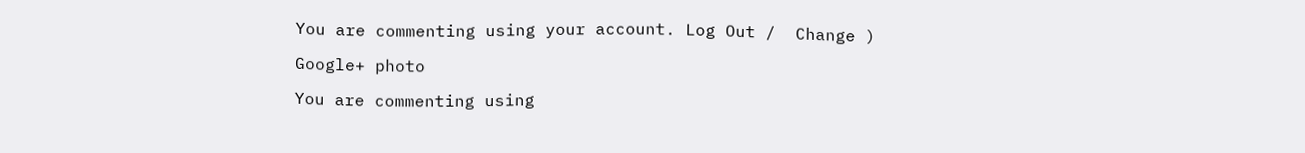You are commenting using your account. Log Out /  Change )

Google+ photo

You are commenting using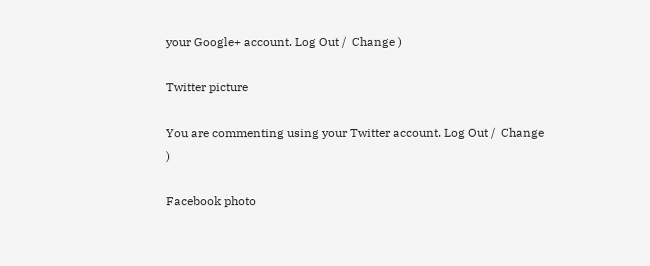your Google+ account. Log Out /  Change )

Twitter picture

You are commenting using your Twitter account. Log Out /  Change )

Facebook photo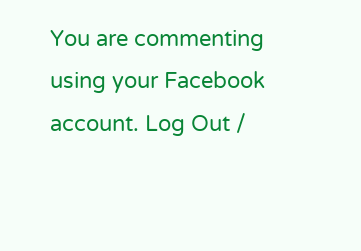You are commenting using your Facebook account. Log Out /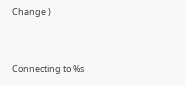Change )


Connecting to %s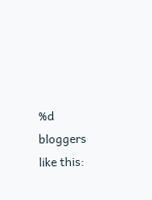%d bloggers like this: